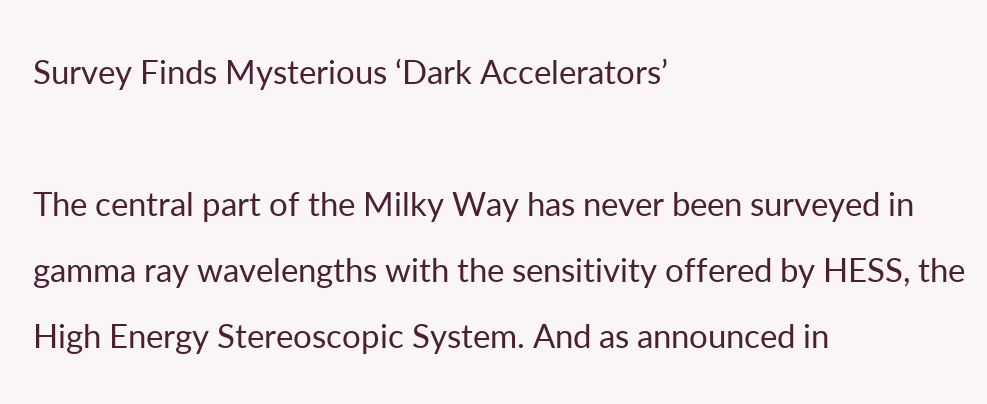Survey Finds Mysterious ‘Dark Accelerators’

The central part of the Milky Way has never been surveyed in gamma ray wavelengths with the sensitivity offered by HESS, the High Energy Stereoscopic System. And as announced in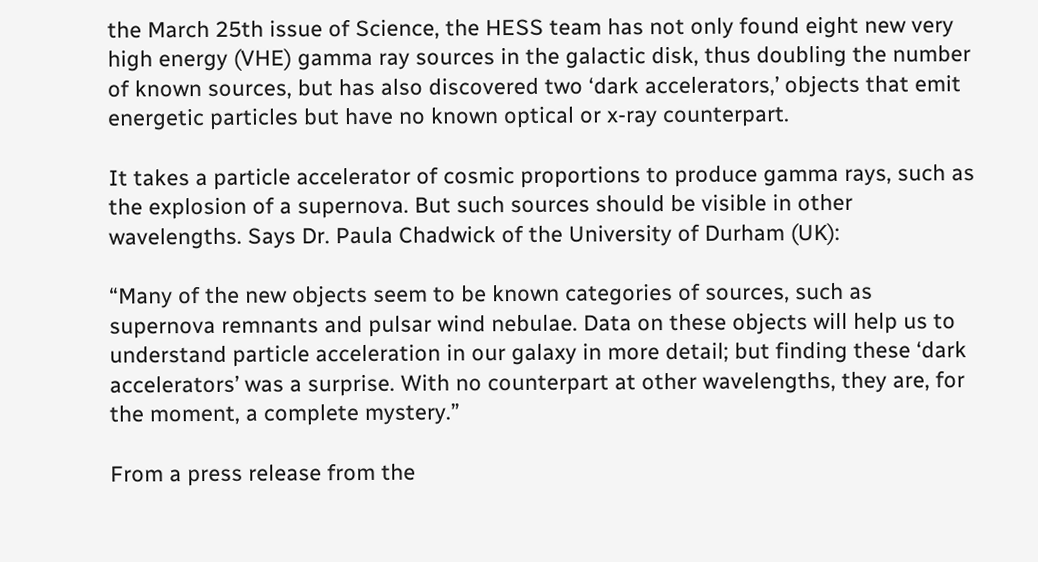the March 25th issue of Science, the HESS team has not only found eight new very high energy (VHE) gamma ray sources in the galactic disk, thus doubling the number of known sources, but has also discovered two ‘dark accelerators,’ objects that emit energetic particles but have no known optical or x-ray counterpart.

It takes a particle accelerator of cosmic proportions to produce gamma rays, such as the explosion of a supernova. But such sources should be visible in other wavelengths. Says Dr. Paula Chadwick of the University of Durham (UK):

“Many of the new objects seem to be known categories of sources, such as supernova remnants and pulsar wind nebulae. Data on these objects will help us to understand particle acceleration in our galaxy in more detail; but finding these ‘dark accelerators’ was a surprise. With no counterpart at other wavelengths, they are, for the moment, a complete mystery.”

From a press release from the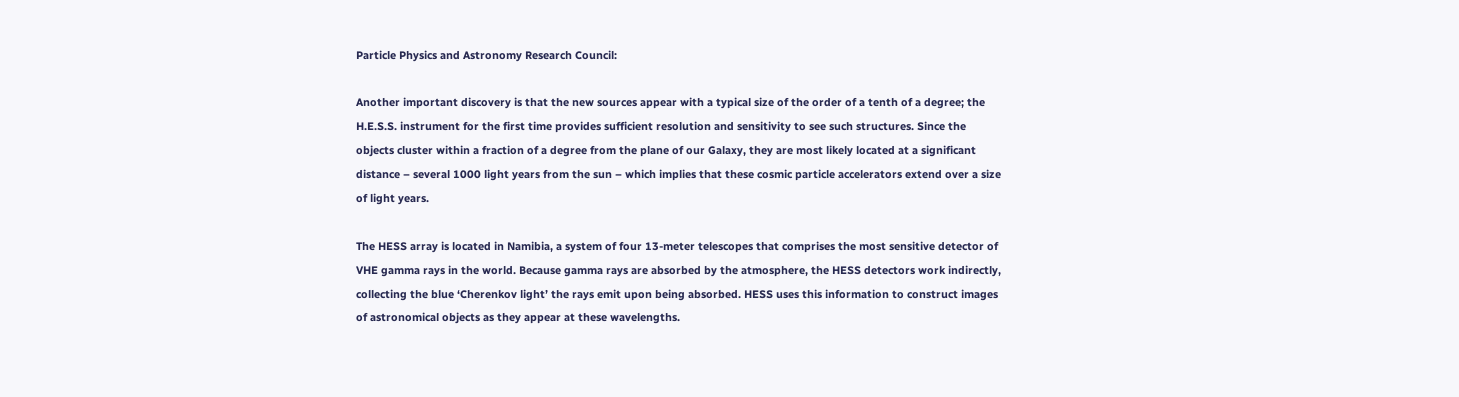Particle Physics and Astronomy Research Council:

Another important discovery is that the new sources appear with a typical size of the order of a tenth of a degree; the H.E.S.S. instrument for the first time provides sufficient resolution and sensitivity to see such structures. Since the objects cluster within a fraction of a degree from the plane of our Galaxy, they are most likely located at a significant distance – several 1000 light years from the sun – which implies that these cosmic particle accelerators extend over a size of light years.

The HESS array is located in Namibia, a system of four 13-meter telescopes that comprises the most sensitive detector of VHE gamma rays in the world. Because gamma rays are absorbed by the atmosphere, the HESS detectors work indirectly, collecting the blue ‘Cherenkov light’ the rays emit upon being absorbed. HESS uses this information to construct images of astronomical objects as they appear at these wavelengths.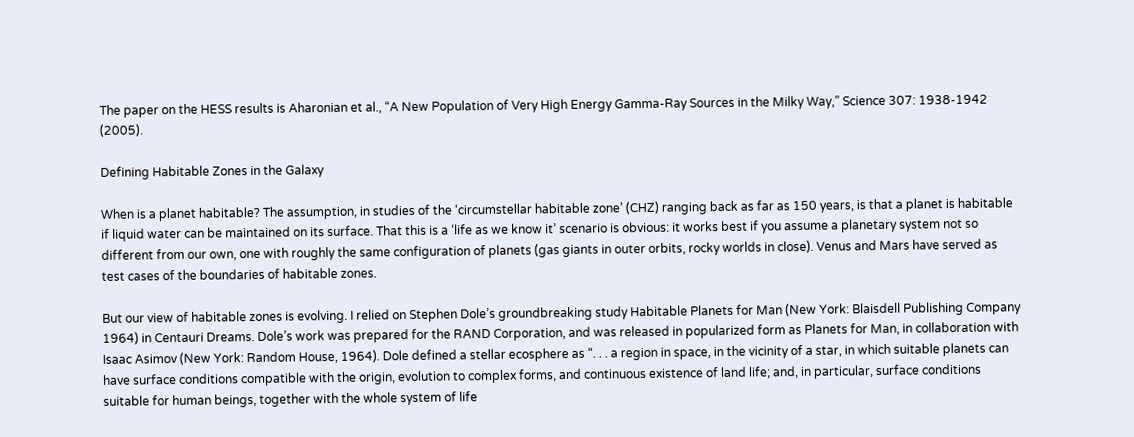The paper on the HESS results is Aharonian et al., “A New Population of Very High Energy Gamma-Ray Sources in the Milky Way,” Science 307: 1938-1942 (2005).

Defining Habitable Zones in the Galaxy

When is a planet habitable? The assumption, in studies of the ‘circumstellar habitable zone’ (CHZ) ranging back as far as 150 years, is that a planet is habitable if liquid water can be maintained on its surface. That this is a ‘life as we know it’ scenario is obvious: it works best if you assume a planetary system not so different from our own, one with roughly the same configuration of planets (gas giants in outer orbits, rocky worlds in close). Venus and Mars have served as test cases of the boundaries of habitable zones.

But our view of habitable zones is evolving. I relied on Stephen Dole’s groundbreaking study Habitable Planets for Man (New York: Blaisdell Publishing Company 1964) in Centauri Dreams. Dole’s work was prepared for the RAND Corporation, and was released in popularized form as Planets for Man, in collaboration with Isaac Asimov (New York: Random House, 1964). Dole defined a stellar ecosphere as “. . . a region in space, in the vicinity of a star, in which suitable planets can have surface conditions compatible with the origin, evolution to complex forms, and continuous existence of land life; and, in particular, surface conditions suitable for human beings, together with the whole system of life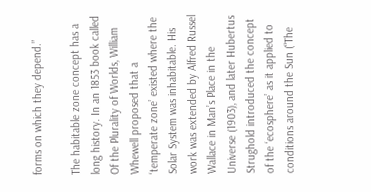forms on which they depend.”

The habitable zone concept has a long history. In an 1853 book called Of the Plurality of Worlds, William Whewell proposed that a ‘temperate zone’ existed where the Solar System was inhabitable. His work was extended by Alfred Russel Wallace in Man’s Place in the Universe (1903), and later Hubertus Strughold introduced the concept of the ‘ecosphere’ as it applied to conditions around the Sun (“The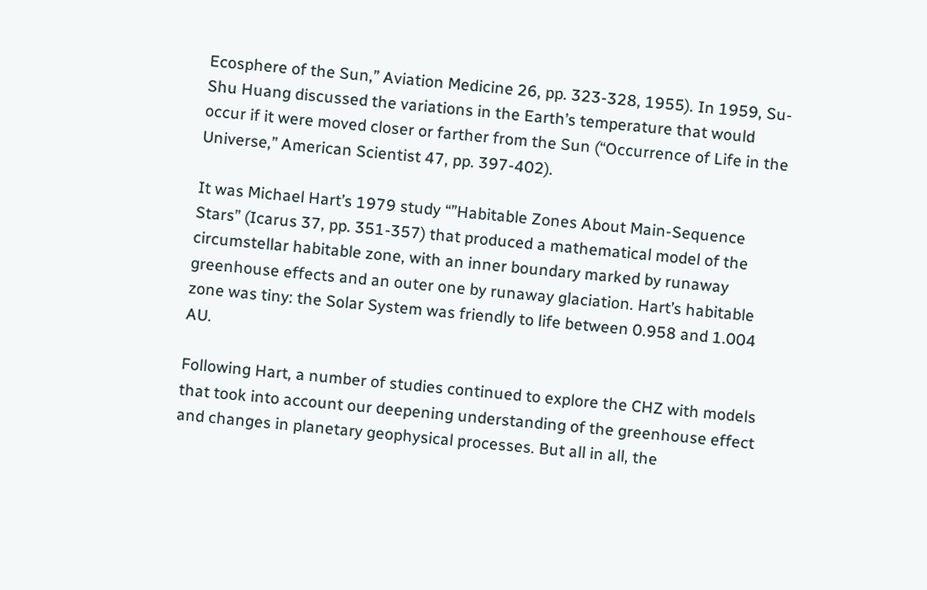Ecosphere of the Sun,” Aviation Medicine 26, pp. 323-328, 1955). In 1959, Su-Shu Huang discussed the variations in the Earth’s temperature that would occur if it were moved closer or farther from the Sun (“Occurrence of Life in the Universe,” American Scientist 47, pp. 397-402).

It was Michael Hart’s 1979 study “”Habitable Zones About Main-Sequence Stars” (Icarus 37, pp. 351-357) that produced a mathematical model of the circumstellar habitable zone, with an inner boundary marked by runaway greenhouse effects and an outer one by runaway glaciation. Hart’s habitable zone was tiny: the Solar System was friendly to life between 0.958 and 1.004 AU.

Following Hart, a number of studies continued to explore the CHZ with models that took into account our deepening understanding of the greenhouse effect and changes in planetary geophysical processes. But all in all, the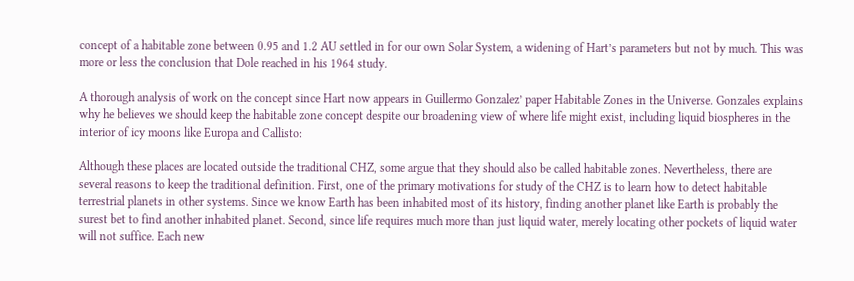concept of a habitable zone between 0.95 and 1.2 AU settled in for our own Solar System, a widening of Hart’s parameters but not by much. This was more or less the conclusion that Dole reached in his 1964 study.

A thorough analysis of work on the concept since Hart now appears in Guillermo Gonzalez’ paper Habitable Zones in the Universe. Gonzales explains why he believes we should keep the habitable zone concept despite our broadening view of where life might exist, including liquid biospheres in the interior of icy moons like Europa and Callisto:

Although these places are located outside the traditional CHZ, some argue that they should also be called habitable zones. Nevertheless, there are several reasons to keep the traditional definition. First, one of the primary motivations for study of the CHZ is to learn how to detect habitable terrestrial planets in other systems. Since we know Earth has been inhabited most of its history, finding another planet like Earth is probably the surest bet to find another inhabited planet. Second, since life requires much more than just liquid water, merely locating other pockets of liquid water will not suffice. Each new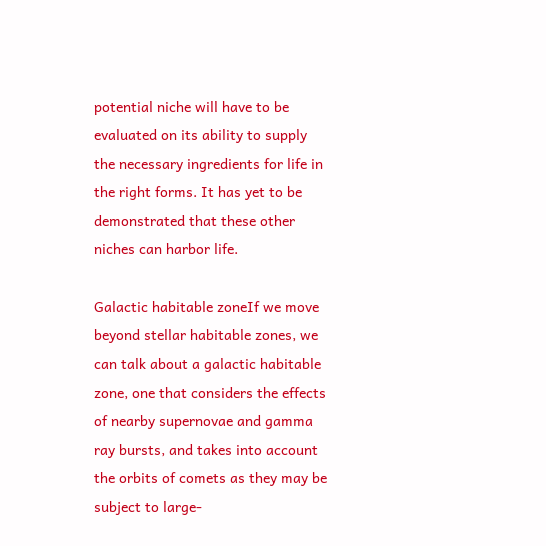potential niche will have to be evaluated on its ability to supply the necessary ingredients for life in the right forms. It has yet to be demonstrated that these other niches can harbor life.

Galactic habitable zoneIf we move beyond stellar habitable zones, we can talk about a galactic habitable zone, one that considers the effects of nearby supernovae and gamma ray bursts, and takes into account the orbits of comets as they may be subject to large-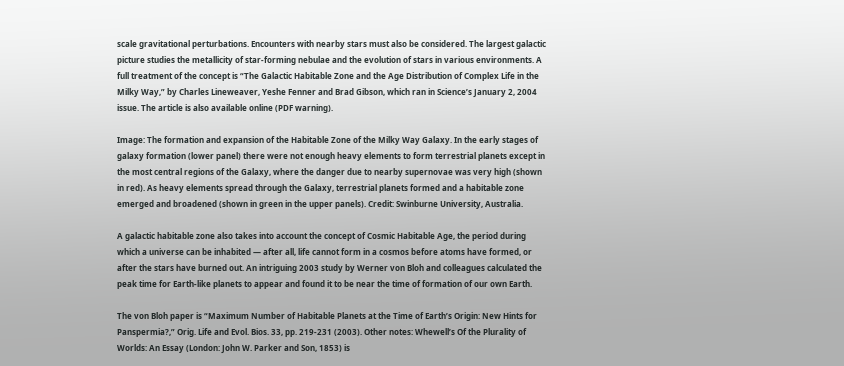scale gravitational perturbations. Encounters with nearby stars must also be considered. The largest galactic picture studies the metallicity of star-forming nebulae and the evolution of stars in various environments. A full treatment of the concept is “The Galactic Habitable Zone and the Age Distribution of Complex Life in the Milky Way,” by Charles Lineweaver, Yeshe Fenner and Brad Gibson, which ran in Science’s January 2, 2004 issue. The article is also available online (PDF warning).

Image: The formation and expansion of the Habitable Zone of the Milky Way Galaxy. In the early stages of galaxy formation (lower panel) there were not enough heavy elements to form terrestrial planets except in the most central regions of the Galaxy, where the danger due to nearby supernovae was very high (shown in red). As heavy elements spread through the Galaxy, terrestrial planets formed and a habitable zone emerged and broadened (shown in green in the upper panels). Credit: Swinburne University, Australia.

A galactic habitable zone also takes into account the concept of Cosmic Habitable Age, the period during which a universe can be inhabited — after all, life cannot form in a cosmos before atoms have formed, or after the stars have burned out. An intriguing 2003 study by Werner von Bloh and colleagues calculated the peak time for Earth-like planets to appear and found it to be near the time of formation of our own Earth.

The von Bloh paper is “Maximum Number of Habitable Planets at the Time of Earth’s Origin: New Hints for Panspermia?,” Orig. Life and Evol. Bios. 33, pp. 219-231 (2003). Other notes: Whewell’s Of the Plurality of Worlds: An Essay (London: John W. Parker and Son, 1853) is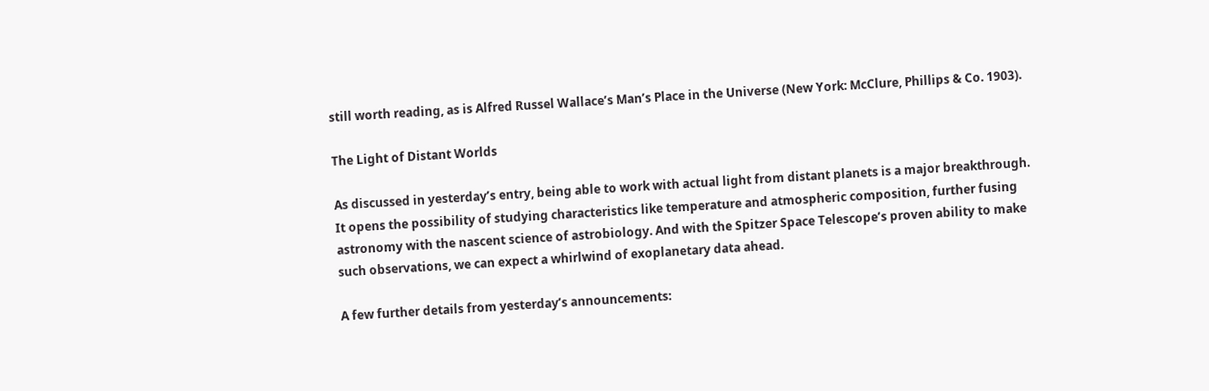still worth reading, as is Alfred Russel Wallace’s Man’s Place in the Universe (New York: McClure, Phillips & Co. 1903).

The Light of Distant Worlds

As discussed in yesterday’s entry, being able to work with actual light from distant planets is a major breakthrough. It opens the possibility of studying characteristics like temperature and atmospheric composition, further fusing astronomy with the nascent science of astrobiology. And with the Spitzer Space Telescope’s proven ability to make such observations, we can expect a whirlwind of exoplanetary data ahead.

A few further details from yesterday’s announcements: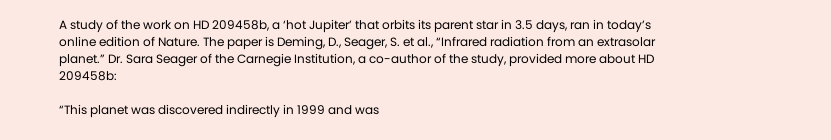A study of the work on HD 209458b, a ‘hot Jupiter’ that orbits its parent star in 3.5 days, ran in today’s online edition of Nature. The paper is Deming, D., Seager, S. et al., “Infrared radiation from an extrasolar planet.” Dr. Sara Seager of the Carnegie Institution, a co-author of the study, provided more about HD 209458b:

“This planet was discovered indirectly in 1999 and was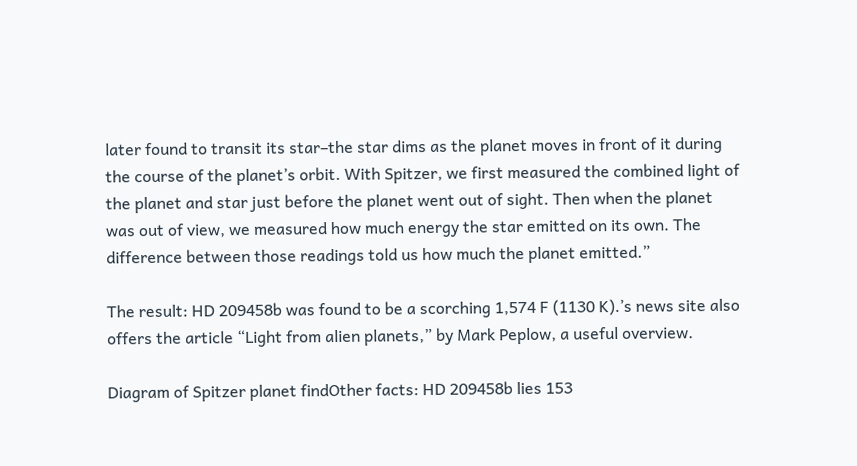later found to transit its star–the star dims as the planet moves in front of it during the course of the planet’s orbit. With Spitzer, we first measured the combined light of the planet and star just before the planet went out of sight. Then when the planet was out of view, we measured how much energy the star emitted on its own. The difference between those readings told us how much the planet emitted.”

The result: HD 209458b was found to be a scorching 1,574 F (1130 K).’s news site also offers the article “Light from alien planets,” by Mark Peplow, a useful overview.

Diagram of Spitzer planet findOther facts: HD 209458b lies 153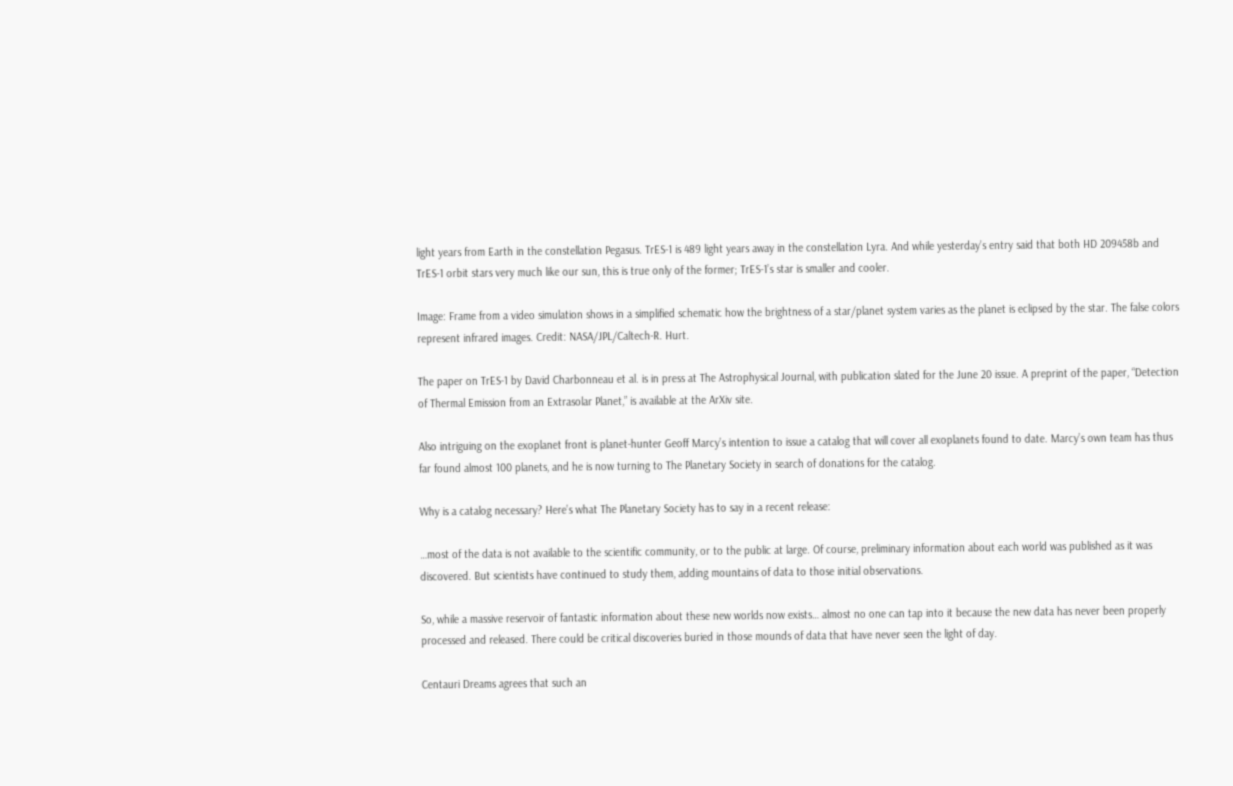light years from Earth in the constellation Pegasus. TrES-1 is 489 light years away in the constellation Lyra. And while yesterday’s entry said that both HD 209458b and TrES-1 orbit stars very much like our sun, this is true only of the former; TrES-1’s star is smaller and cooler.

Image: Frame from a video simulation shows in a simplified schematic how the brightness of a star/planet system varies as the planet is eclipsed by the star. The false colors represent infrared images. Credit: NASA/JPL/Caltech-R. Hurt.

The paper on TrES-1 by David Charbonneau et al. is in press at The Astrophysical Journal, with publication slated for the June 20 issue. A preprint of the paper, “Detection of Thermal Emission from an Extrasolar Planet,” is available at the ArXiv site.

Also intriguing on the exoplanet front is planet-hunter Geoff Marcy’s intention to issue a catalog that will cover all exoplanets found to date. Marcy’s own team has thus far found almost 100 planets, and he is now turning to The Planetary Society in search of donations for the catalog.

Why is a catalog necessary? Here’s what The Planetary Society has to say in a recent release:

…most of the data is not available to the scientific community, or to the public at large. Of course, preliminary information about each world was published as it was discovered. But scientists have continued to study them, adding mountains of data to those initial observations.

So, while a massive reservoir of fantastic information about these new worlds now exists… almost no one can tap into it because the new data has never been properly processed and released. There could be critical discoveries buried in those mounds of data that have never seen the light of day.

Centauri Dreams agrees that such an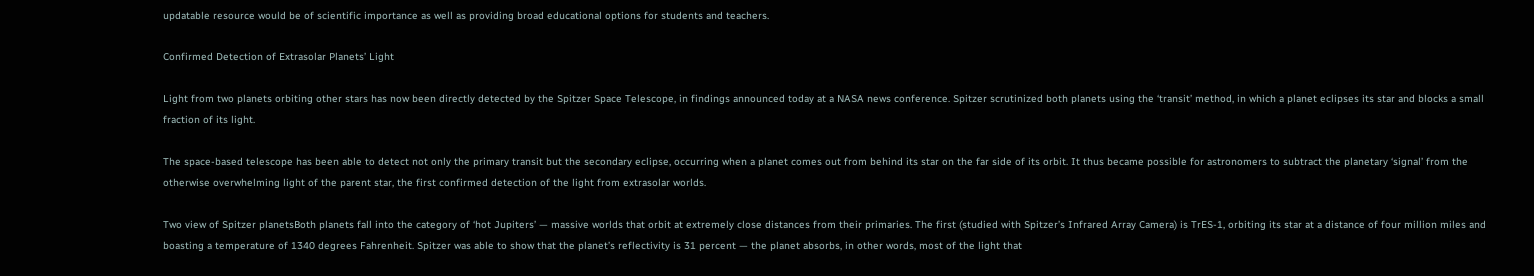updatable resource would be of scientific importance as well as providing broad educational options for students and teachers.

Confirmed Detection of Extrasolar Planets’ Light

Light from two planets orbiting other stars has now been directly detected by the Spitzer Space Telescope, in findings announced today at a NASA news conference. Spitzer scrutinized both planets using the ‘transit’ method, in which a planet eclipses its star and blocks a small fraction of its light.

The space-based telescope has been able to detect not only the primary transit but the secondary eclipse, occurring when a planet comes out from behind its star on the far side of its orbit. It thus became possible for astronomers to subtract the planetary ‘signal’ from the otherwise overwhelming light of the parent star, the first confirmed detection of the light from extrasolar worlds.

Two view of Spitzer planetsBoth planets fall into the category of ‘hot Jupiters’ — massive worlds that orbit at extremely close distances from their primaries. The first (studied with Spitzer’s Infrared Array Camera) is TrES-1, orbiting its star at a distance of four million miles and boasting a temperature of 1340 degrees Fahrenheit. Spitzer was able to show that the planet’s reflectivity is 31 percent — the planet absorbs, in other words, most of the light that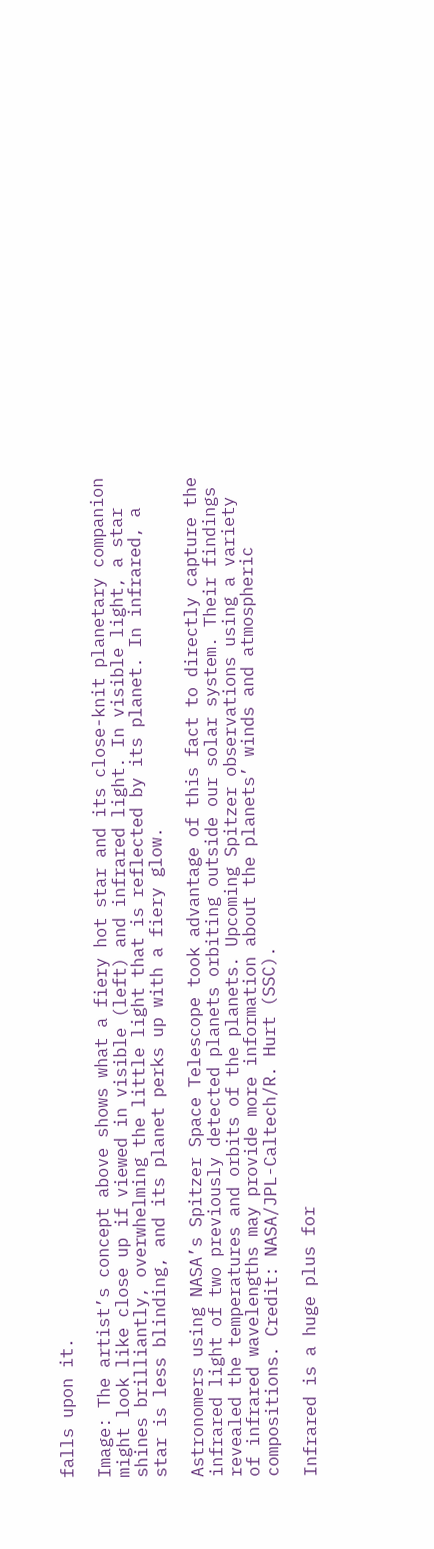falls upon it.

Image: The artist’s concept above shows what a fiery hot star and its close-knit planetary companion might look like close up if viewed in visible (left) and infrared light. In visible light, a star shines brilliantly, overwhelming the little light that is reflected by its planet. In infrared, a star is less blinding, and its planet perks up with a fiery glow.

Astronomers using NASA’s Spitzer Space Telescope took advantage of this fact to directly capture the infrared light of two previously detected planets orbiting outside our solar system. Their findings revealed the temperatures and orbits of the planets. Upcoming Spitzer observations using a variety of infrared wavelengths may provide more information about the planets’ winds and atmospheric compositions. Credit: NASA/JPL-Caltech/R. Hurt (SSC).

Infrared is a huge plus for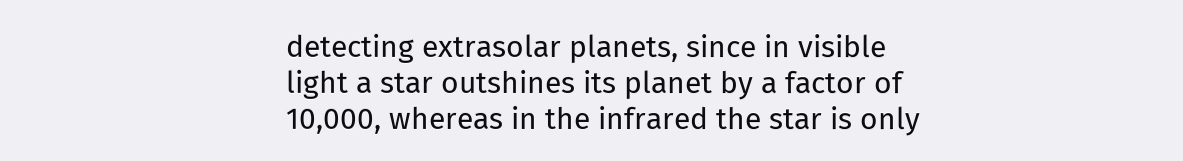detecting extrasolar planets, since in visible light a star outshines its planet by a factor of 10,000, whereas in the infrared the star is only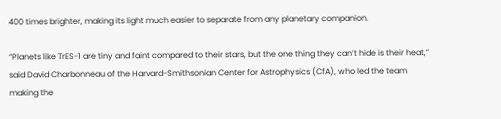400 times brighter, making its light much easier to separate from any planetary companion.

“Planets like TrES-1 are tiny and faint compared to their stars, but the one thing they can’t hide is their heat,” said David Charbonneau of the Harvard-Smithsonian Center for Astrophysics (CfA), who led the team making the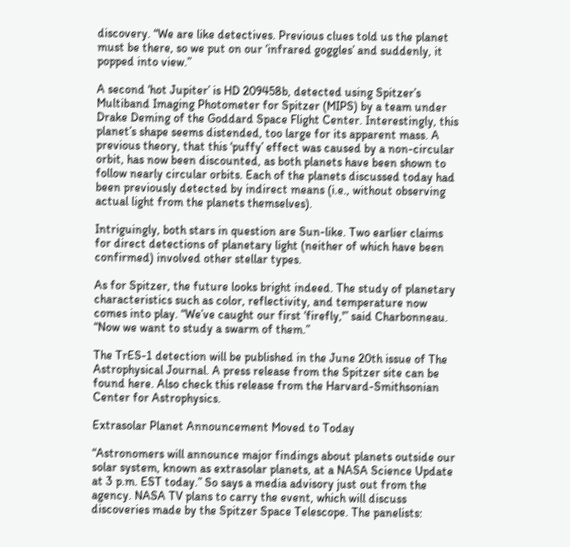discovery. “We are like detectives. Previous clues told us the planet must be there, so we put on our ‘infrared goggles’ and suddenly, it popped into view.”

A second ‘hot Jupiter’ is HD 209458b, detected using Spitzer’s Multiband Imaging Photometer for Spitzer (MIPS) by a team under Drake Deming of the Goddard Space Flight Center. Interestingly, this planet’s shape seems distended, too large for its apparent mass. A previous theory, that this ‘puffy’ effect was caused by a non-circular orbit, has now been discounted, as both planets have been shown to follow nearly circular orbits. Each of the planets discussed today had been previously detected by indirect means (i.e., without observing actual light from the planets themselves).

Intriguingly, both stars in question are Sun-like. Two earlier claims for direct detections of planetary light (neither of which have been confirmed) involved other stellar types.

As for Spitzer, the future looks bright indeed. The study of planetary characteristics such as color, reflectivity, and temperature now comes into play. “We’ve caught our first ‘firefly,'” said Charbonneau. “Now we want to study a swarm of them.”

The TrES-1 detection will be published in the June 20th issue of The Astrophysical Journal. A press release from the Spitzer site can be found here. Also check this release from the Harvard-Smithsonian Center for Astrophysics.

Extrasolar Planet Announcement Moved to Today

“Astronomers will announce major findings about planets outside our solar system, known as extrasolar planets, at a NASA Science Update at 3 p.m. EST today.” So says a media advisory just out from the agency. NASA TV plans to carry the event, which will discuss discoveries made by the Spitzer Space Telescope. The panelists: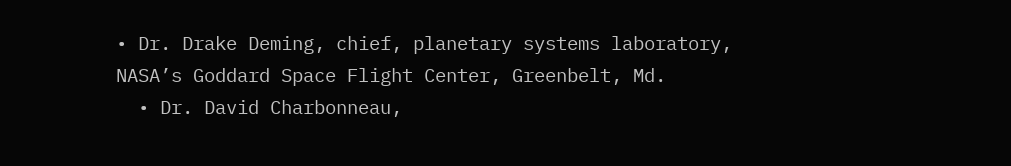• Dr. Drake Deming, chief, planetary systems laboratory, NASA’s Goddard Space Flight Center, Greenbelt, Md.
  • Dr. David Charbonneau,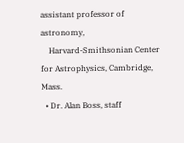assistant professor of astronomy,
    Harvard-Smithsonian Center for Astrophysics, Cambridge, Mass.
  • Dr. Alan Boss, staff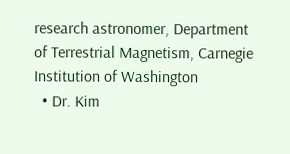research astronomer, Department of Terrestrial Magnetism, Carnegie Institution of Washington
  • Dr. Kim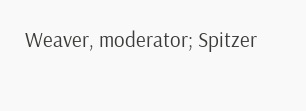Weaver, moderator; Spitzer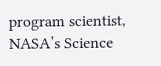program scientist, NASA’s Science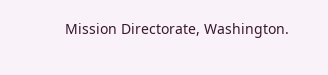Mission Directorate, Washington.